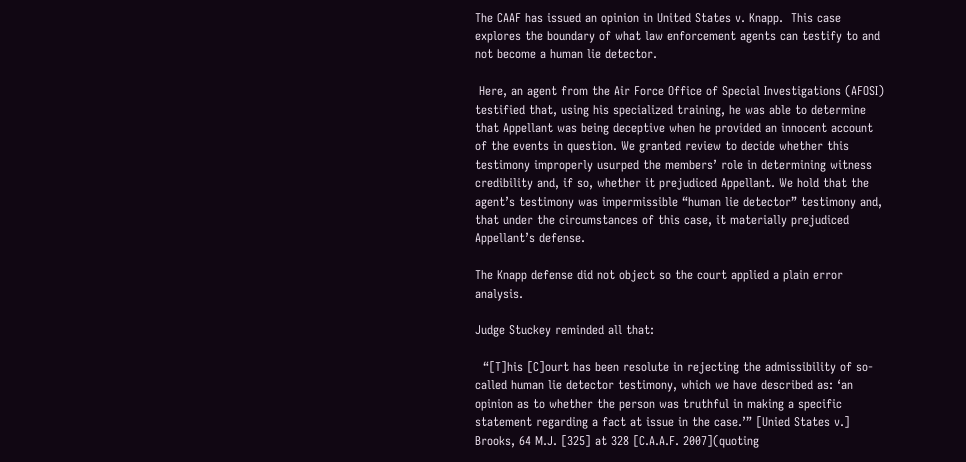The CAAF has issued an opinion in United States v. Knapp.  This case explores the boundary of what law enforcement agents can testify to and not become a human lie detector.

 Here, an agent from the Air Force Office of Special Investigations (AFOSI) testified that, using his specialized training, he was able to determine that Appellant was being deceptive when he provided an innocent account of the events in question. We granted review to decide whether this testimony improperly usurped the members’ role in determining witness credibility and, if so, whether it prejudiced Appellant. We hold that the agent’s testimony was impermissible “human lie detector” testimony and, that under the circumstances of this case, it materially prejudiced Appellant’s defense.

The Knapp defense did not object so the court applied a plain error analysis.

Judge Stuckey reminded all that:

  “[T]his [C]ourt has been resolute in rejecting the admissibility of so-called human lie detector testimony, which we have described as: ‘an opinion as to whether the person was truthful in making a specific statement regarding a fact at issue in the case.’” [Unied States v.] Brooks, 64 M.J. [325] at 328 [C.A.A.F. 2007](quoting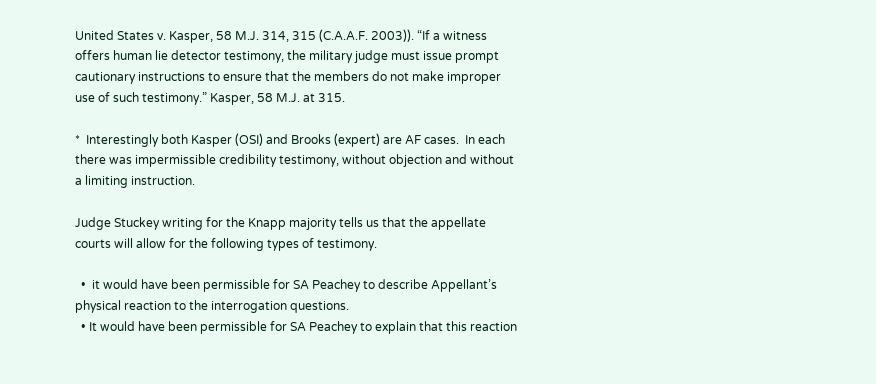United States v. Kasper, 58 M.J. 314, 315 (C.A.A.F. 2003)). “If a witness offers human lie detector testimony, the military judge must issue prompt cautionary instructions to ensure that the members do not make improper use of such testimony.” Kasper, 58 M.J. at 315.

*  Interestingly both Kasper (OSI) and Brooks (expert) are AF cases.  In each there was impermissible credibility testimony, without objection and without a limiting instruction.

Judge Stuckey writing for the Knapp majority tells us that the appellate courts will allow for the following types of testimony.

  •  it would have been permissible for SA Peachey to describe Appellant’s physical reaction to the interrogation questions.
  • It would have been permissible for SA Peachey to explain that this reaction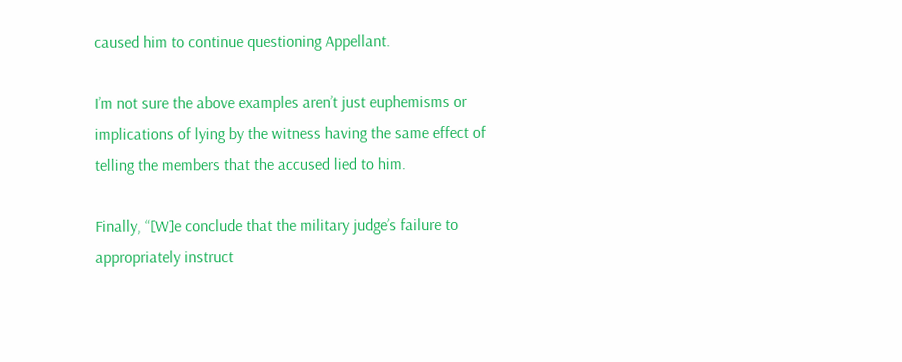caused him to continue questioning Appellant.

I’m not sure the above examples aren’t just euphemisms or implications of lying by the witness having the same effect of telling the members that the accused lied to him.

Finally, “[W]e conclude that the military judge’s failure to appropriately instruct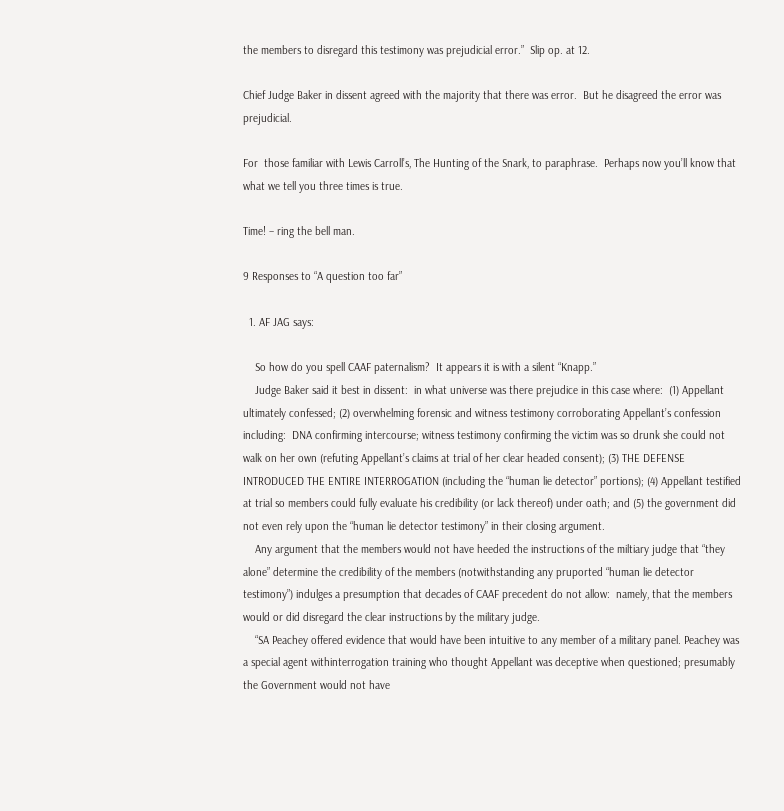the members to disregard this testimony was prejudicial error.”  Slip op. at 12.

Chief Judge Baker in dissent agreed with the majority that there was error.  But he disagreed the error was prejudicial.

For  those familiar with Lewis Carroll’s, The Hunting of the Snark, to paraphrase.  Perhaps now you’ll know that what we tell you three times is true.

Time! – ring the bell man.

9 Responses to “A question too far”

  1. AF JAG says:

    So how do you spell CAAF paternalism?  It appears it is with a silent “Knapp.”
    Judge Baker said it best in dissent:  in what universe was there prejudice in this case where:  (1) Appellant ultimately confessed; (2) overwhelming forensic and witness testimony corroborating Appellant’s confession including:  DNA confirming intercourse; witness testimony confirming the victim was so drunk she could not walk on her own (refuting Appellant’s claims at trial of her clear headed consent); (3) THE DEFENSE INTRODUCED THE ENTIRE INTERROGATION (including the “human lie detector” portions); (4) Appellant testified at trial so members could fully evaluate his credibility (or lack thereof) under oath; and (5) the government did not even rely upon the “human lie detector testimony” in their closing argument.
    Any argument that the members would not have heeded the instructions of the miltiary judge that “they alone” determine the credibility of the members (notwithstanding any pruported “human lie detector testimony”) indulges a presumption that decades of CAAF precedent do not allow:  namely, that the members would or did disregard the clear instructions by the military judge.
    “SA Peachey offered evidence that would have been intuitive to any member of a military panel. Peachey was a special agent withinterrogation training who thought Appellant was deceptive when questioned; presumably the Government would not have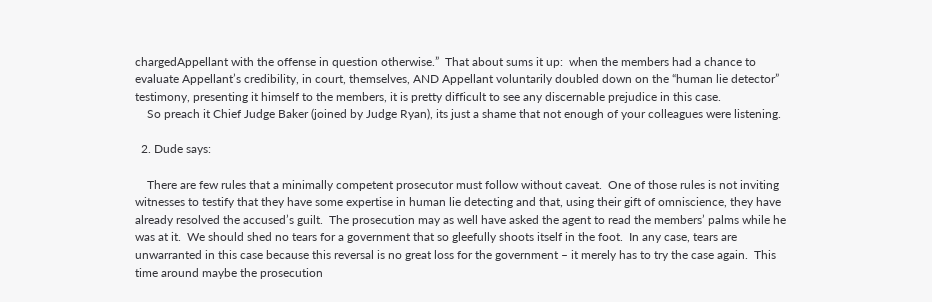chargedAppellant with the offense in question otherwise.”  That about sums it up:  when the members had a chance to evaluate Appellant’s credibility, in court, themselves, AND Appellant voluntarily doubled down on the “human lie detector” testimony, presenting it himself to the members, it is pretty difficult to see any discernable prejudice in this case.
    So preach it Chief Judge Baker (joined by Judge Ryan), its just a shame that not enough of your colleagues were listening.

  2. Dude says:

    There are few rules that a minimally competent prosecutor must follow without caveat.  One of those rules is not inviting witnesses to testify that they have some expertise in human lie detecting and that, using their gift of omniscience, they have already resolved the accused’s guilt.  The prosecution may as well have asked the agent to read the members’ palms while he was at it.  We should shed no tears for a government that so gleefully shoots itself in the foot.  In any case, tears are unwarranted in this case because this reversal is no great loss for the government – it merely has to try the case again.  This time around maybe the prosecution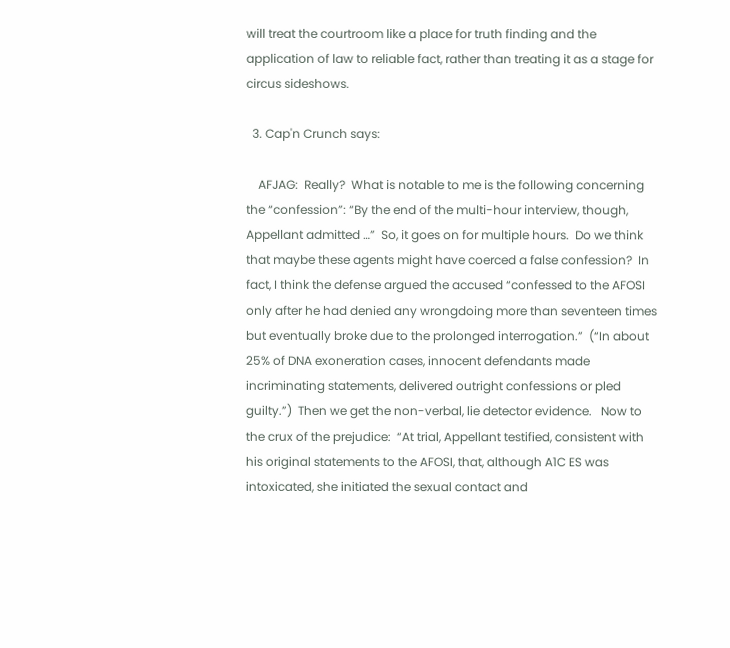will treat the courtroom like a place for truth finding and the application of law to reliable fact, rather than treating it as a stage for circus sideshows.

  3. Cap'n Crunch says:

    AFJAG:  Really?  What is notable to me is the following concerning the “confession”: “By the end of the multi-hour interview, though, Appellant admitted …”  So, it goes on for multiple hours.  Do we think that maybe these agents might have coerced a false confession?  In fact, I think the defense argued the accused “confessed to the AFOSI only after he had denied any wrongdoing more than seventeen times but eventually broke due to the prolonged interrogation.”  (“In about 25% of DNA exoneration cases, innocent defendants made incriminating statements, delivered outright confessions or pled guilty.”)  Then we get the non-verbal, lie detector evidence.   Now to the crux of the prejudice:  “At trial, Appellant testified, consistent with his original statements to the AFOSI, that, although A1C ES was intoxicated, she initiated the sexual contact and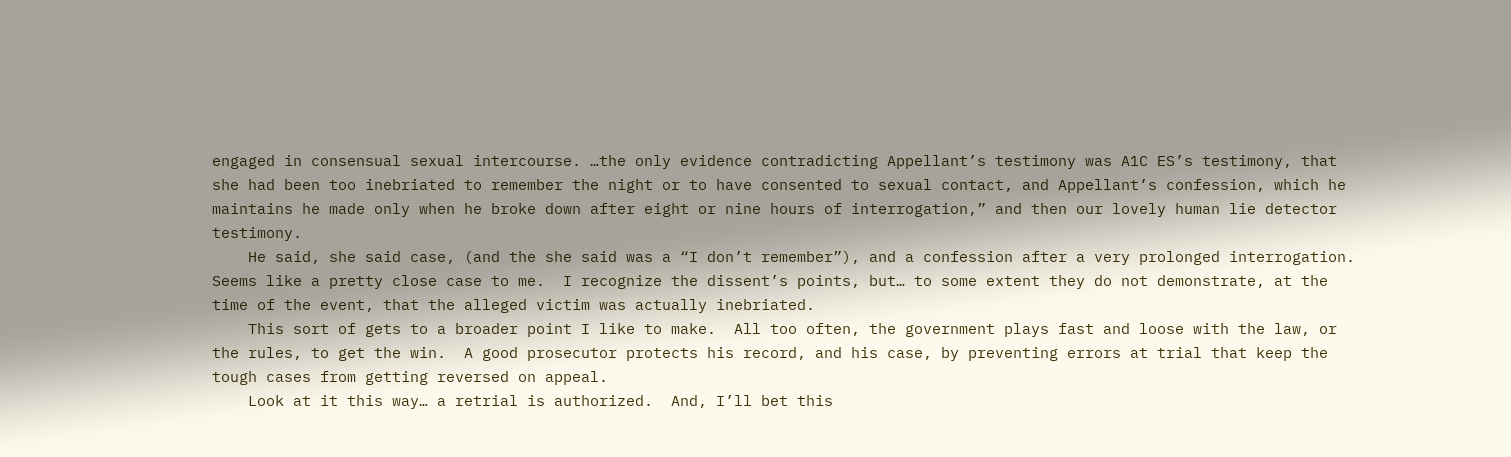engaged in consensual sexual intercourse. …the only evidence contradicting Appellant’s testimony was A1C ES’s testimony, that she had been too inebriated to remember the night or to have consented to sexual contact, and Appellant’s confession, which he maintains he made only when he broke down after eight or nine hours of interrogation,” and then our lovely human lie detector testimony.
    He said, she said case, (and the she said was a “I don’t remember”), and a confession after a very prolonged interrogation.  Seems like a pretty close case to me.  I recognize the dissent’s points, but… to some extent they do not demonstrate, at the time of the event, that the alleged victim was actually inebriated.
    This sort of gets to a broader point I like to make.  All too often, the government plays fast and loose with the law, or the rules, to get the win.  A good prosecutor protects his record, and his case, by preventing errors at trial that keep the tough cases from getting reversed on appeal.
    Look at it this way… a retrial is authorized.  And, I’ll bet this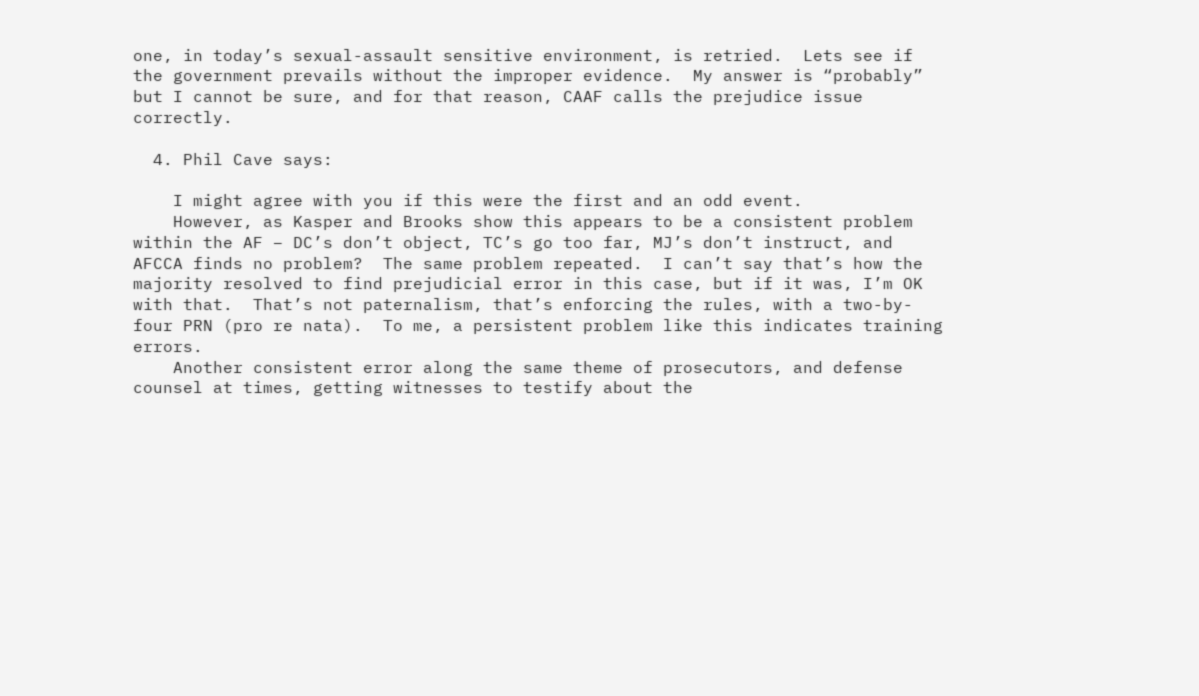one, in today’s sexual-assault sensitive environment, is retried.  Lets see if the government prevails without the improper evidence.  My answer is “probably” but I cannot be sure, and for that reason, CAAF calls the prejudice issue correctly.

  4. Phil Cave says:

    I might agree with you if this were the first and an odd event.
    However, as Kasper and Brooks show this appears to be a consistent problem within the AF – DC’s don’t object, TC’s go too far, MJ’s don’t instruct, and AFCCA finds no problem?  The same problem repeated.  I can’t say that’s how the majority resolved to find prejudicial error in this case, but if it was, I’m OK with that.  That’s not paternalism, that’s enforcing the rules, with a two-by-four PRN (pro re nata).  To me, a persistent problem like this indicates training errors.
    Another consistent error along the same theme of prosecutors, and defense counsel at times, getting witnesses to testify about the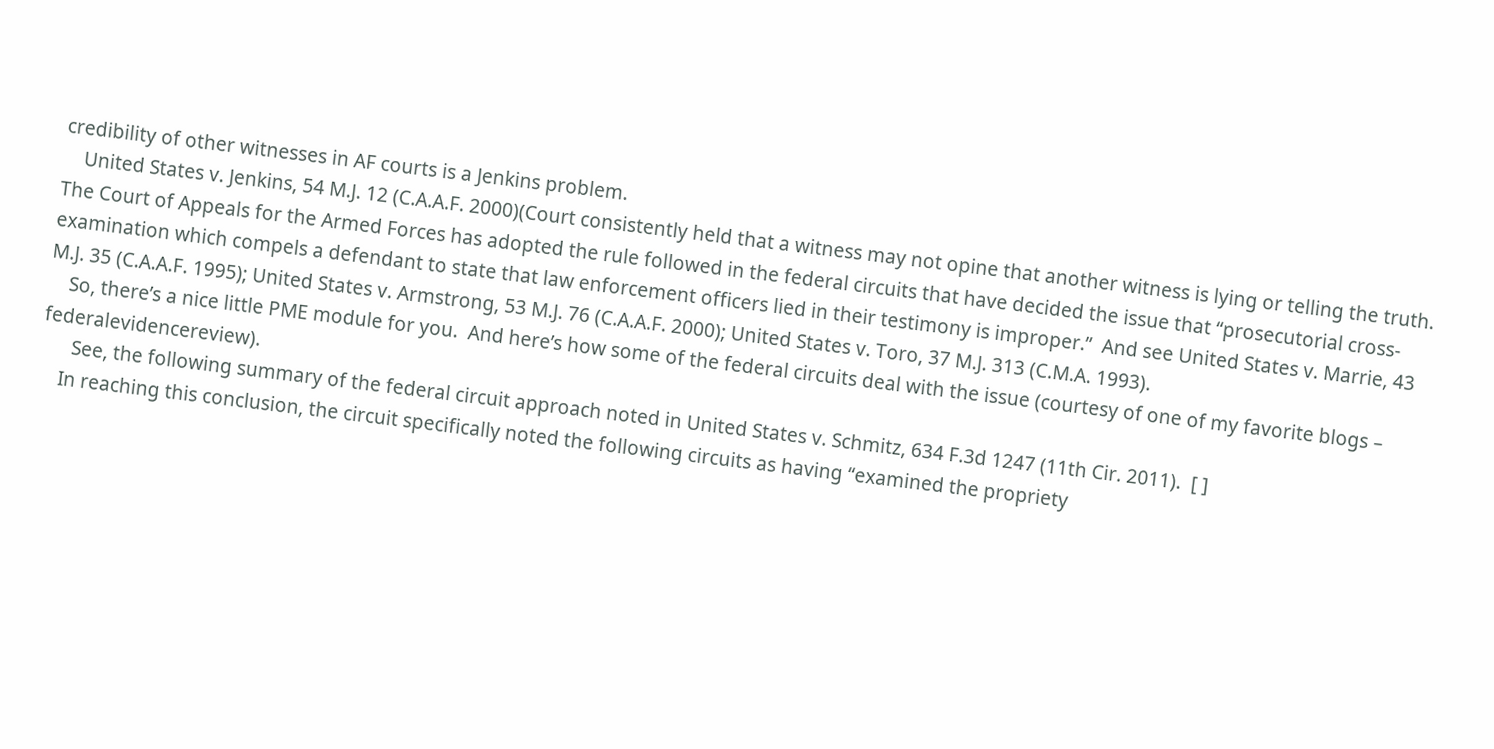credibility of other witnesses in AF courts is a Jenkins problem.
    United States v. Jenkins, 54 M.J. 12 (C.A.A.F. 2000)(Court consistently held that a witness may not opine that another witness is lying or telling the truth.  The Court of Appeals for the Armed Forces has adopted the rule followed in the federal circuits that have decided the issue that “prosecutorial cross-examination which compels a defendant to state that law enforcement officers lied in their testimony is improper.”  And see United States v. Marrie, 43 M.J. 35 (C.A.A.F. 1995); United States v. Armstrong, 53 M.J. 76 (C.A.A.F. 2000); United States v. Toro, 37 M.J. 313 (C.M.A. 1993).
    So, there’s a nice little PME module for you.  And here’s how some of the federal circuits deal with the issue (courtesy of one of my favorite blogs – federalevidencereview).
      See, the following summary of the federal circuit approach noted in United States v. Schmitz, 634 F.3d 1247 (11th Cir. 2011).  [ ]
    In reaching this conclusion, the circuit specifically noted the following circuits as having “examined the propriety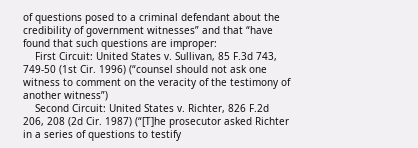of questions posed to a criminal defendant about the credibility of government witnesses” and that “have found that such questions are improper:
    First Circuit: United States v. Sullivan, 85 F.3d 743, 749-50 (1st Cir. 1996) (“counsel should not ask one witness to comment on the veracity of the testimony of another witness”)
    Second Circuit: United States v. Richter, 826 F.2d 206, 208 (2d Cir. 1987) (“[T]he prosecutor asked Richter in a series of questions to testify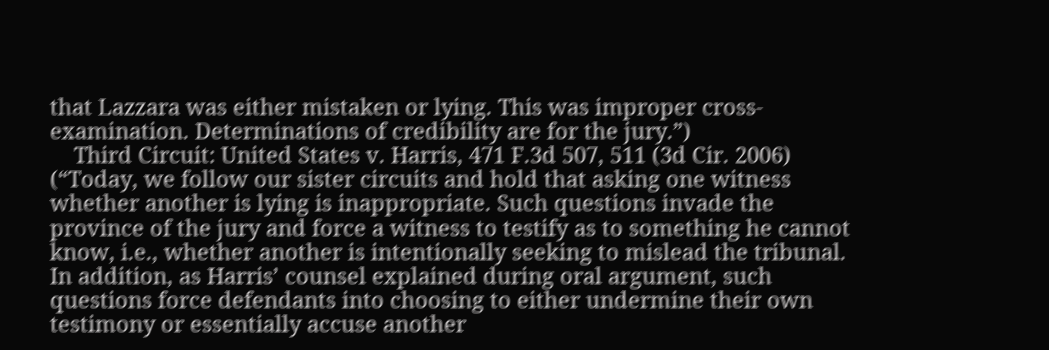that Lazzara was either mistaken or lying. This was improper cross-examination. Determinations of credibility are for the jury.”)
    Third Circuit: United States v. Harris, 471 F.3d 507, 511 (3d Cir. 2006) (“Today, we follow our sister circuits and hold that asking one witness whether another is lying is inappropriate. Such questions invade the province of the jury and force a witness to testify as to something he cannot know, i.e., whether another is intentionally seeking to mislead the tribunal. In addition, as Harris’ counsel explained during oral argument, such questions force defendants into choosing to either undermine their own testimony or essentially accuse another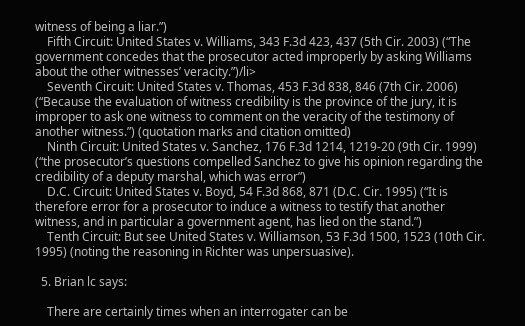witness of being a liar.”)
    Fifth Circuit: United States v. Williams, 343 F.3d 423, 437 (5th Cir. 2003) (“The government concedes that the prosecutor acted improperly by asking Williams about the other witnesses’ veracity.”)/li>
    Seventh Circuit: United States v. Thomas, 453 F.3d 838, 846 (7th Cir. 2006) (“Because the evaluation of witness credibility is the province of the jury, it is improper to ask one witness to comment on the veracity of the testimony of another witness.”) (quotation marks and citation omitted)
    Ninth Circuit: United States v. Sanchez, 176 F.3d 1214, 1219-20 (9th Cir. 1999) (“the prosecutor’s questions compelled Sanchez to give his opinion regarding the credibility of a deputy marshal, which was error”)
    D.C. Circuit: United States v. Boyd, 54 F.3d 868, 871 (D.C. Cir. 1995) (“It is therefore error for a prosecutor to induce a witness to testify that another witness, and in particular a government agent, has lied on the stand.”)
    Tenth Circuit: But see United States v. Williamson, 53 F.3d 1500, 1523 (10th Cir. 1995) (noting the reasoning in Richter was unpersuasive).

  5. Brian lc says:

    There are certainly times when an interrogater can be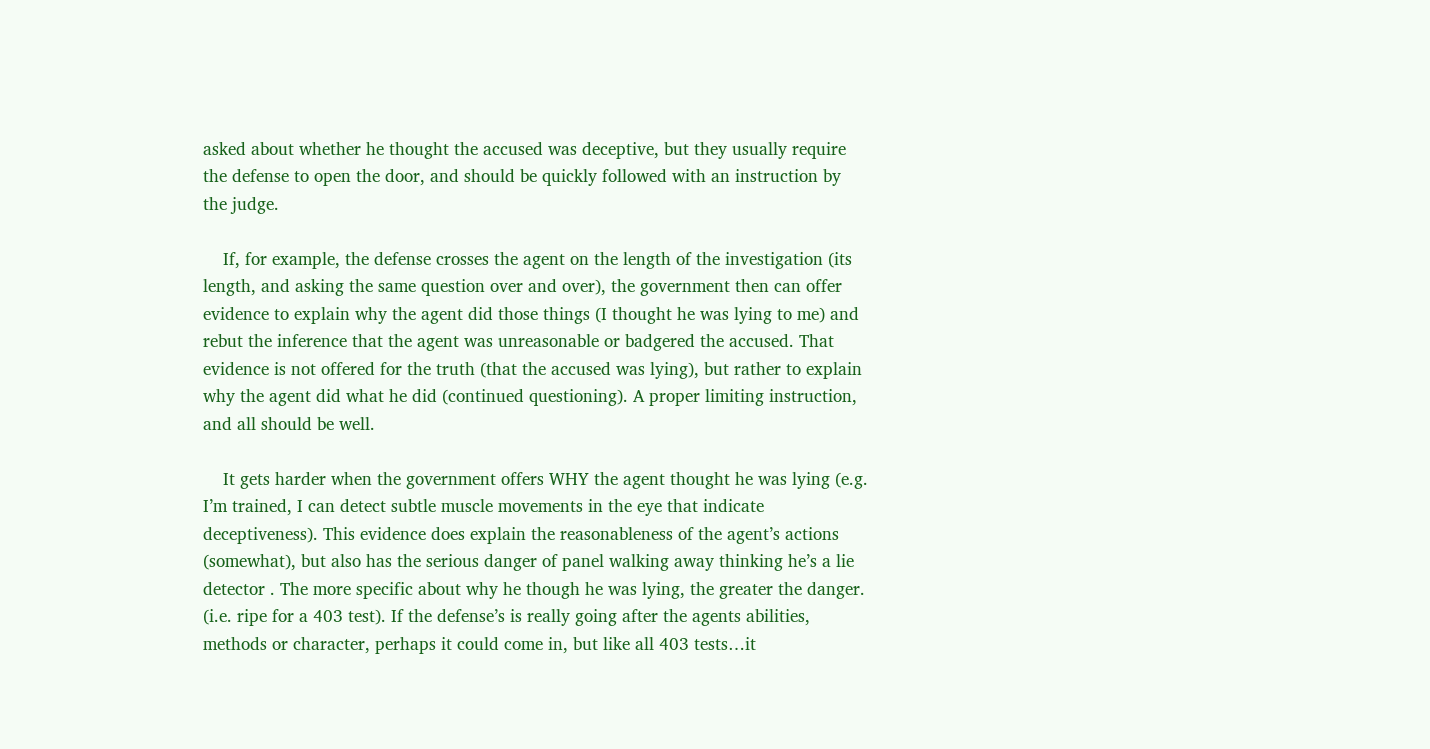asked about whether he thought the accused was deceptive, but they usually require the defense to open the door, and should be quickly followed with an instruction by the judge.

    If, for example, the defense crosses the agent on the length of the investigation (its length, and asking the same question over and over), the government then can offer evidence to explain why the agent did those things (I thought he was lying to me) and rebut the inference that the agent was unreasonable or badgered the accused. That evidence is not offered for the truth (that the accused was lying), but rather to explain why the agent did what he did (continued questioning). A proper limiting instruction, and all should be well.

    It gets harder when the government offers WHY the agent thought he was lying (e.g. I’m trained, I can detect subtle muscle movements in the eye that indicate deceptiveness). This evidence does explain the reasonableness of the agent’s actions (somewhat), but also has the serious danger of panel walking away thinking he’s a lie detector . The more specific about why he though he was lying, the greater the danger. (i.e. ripe for a 403 test). If the defense’s is really going after the agents abilities, methods or character, perhaps it could come in, but like all 403 tests…it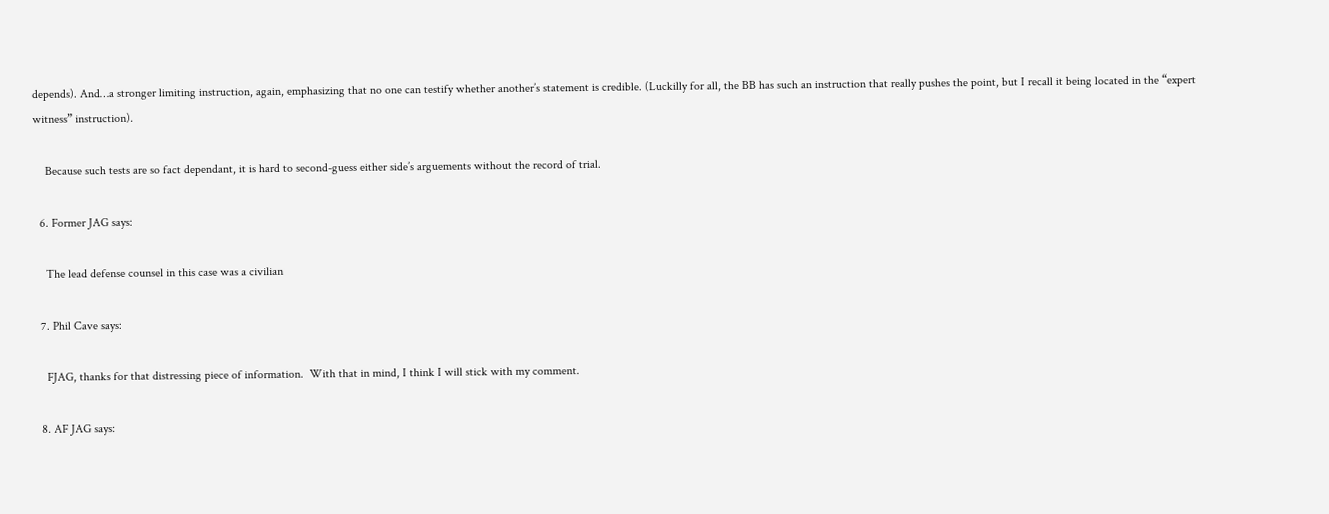depends). And…a stronger limiting instruction, again, emphasizing that no one can testify whether another’s statement is credible. (Luckilly for all, the BB has such an instruction that really pushes the point, but I recall it being located in the “expert witness” instruction).

    Because such tests are so fact dependant, it is hard to second-guess either side’s arguements without the record of trial.

  6. Former JAG says:

    The lead defense counsel in this case was a civilian

  7. Phil Cave says:

    FJAG, thanks for that distressing piece of information.  With that in mind, I think I will stick with my comment.

  8. AF JAG says: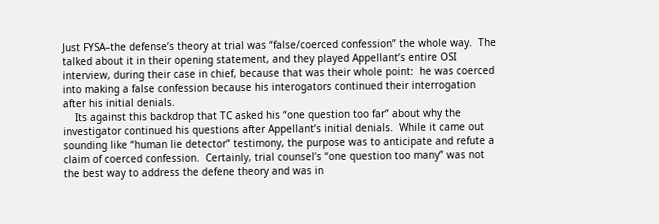Just FYSA–the defense’s theory at trial was “false/coerced confession” the whole way.  The talked about it in their opening statement, and they played Appellant’s entire OSI interview, during their case in chief, because that was their whole point:  he was coerced into making a false confession because his interogators continued their interrogation after his initial denials.
    Its against this backdrop that TC asked his “one question too far” about why the investigator continued his questions after Appellant’s initial denials.  While it came out sounding like “human lie detector” testimony, the purpose was to anticipate and refute a claim of coerced confession.  Certainly, trial counsel’s “one question too many” was not the best way to address the defene theory and was in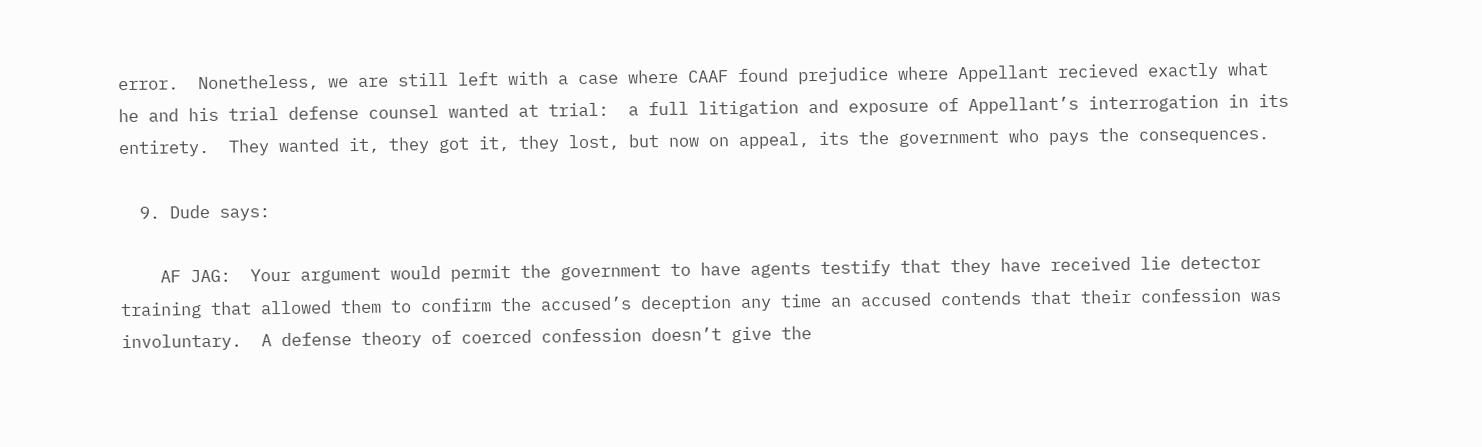error.  Nonetheless, we are still left with a case where CAAF found prejudice where Appellant recieved exactly what he and his trial defense counsel wanted at trial:  a full litigation and exposure of Appellant’s interrogation in its entirety.  They wanted it, they got it, they lost, but now on appeal, its the government who pays the consequences.

  9. Dude says:

    AF JAG:  Your argument would permit the government to have agents testify that they have received lie detector training that allowed them to confirm the accused’s deception any time an accused contends that their confession was involuntary.  A defense theory of coerced confession doesn’t give the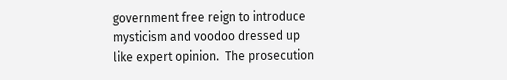government free reign to introduce mysticism and voodoo dressed up like expert opinion.  The prosecution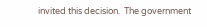invited this decision.  The government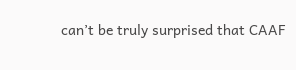can’t be truly surprised that CAAF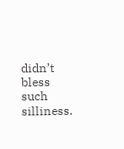didn’t bless such silliness.